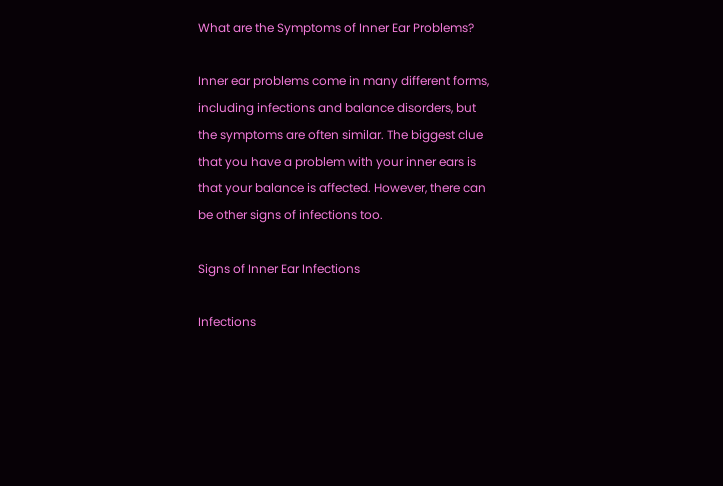What are the Symptoms of Inner Ear Problems?

Inner ear problems come in many different forms, including infections and balance disorders, but the symptoms are often similar. The biggest clue that you have a problem with your inner ears is that your balance is affected. However, there can be other signs of infections too.

Signs of Inner Ear Infections

Infections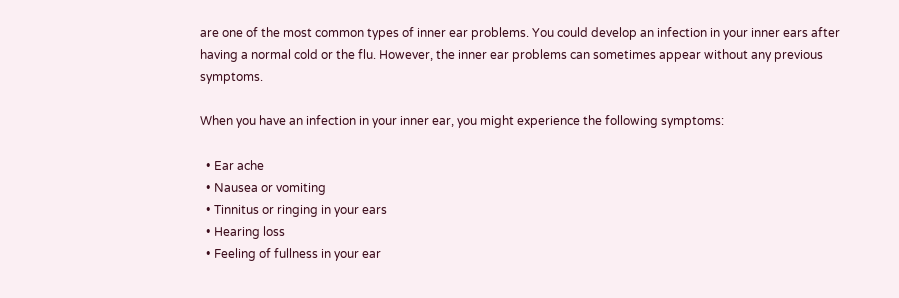are one of the most common types of inner ear problems. You could develop an infection in your inner ears after having a normal cold or the flu. However, the inner ear problems can sometimes appear without any previous symptoms.

When you have an infection in your inner ear, you might experience the following symptoms:

  • Ear ache
  • Nausea or vomiting
  • Tinnitus or ringing in your ears
  • Hearing loss
  • Feeling of fullness in your ear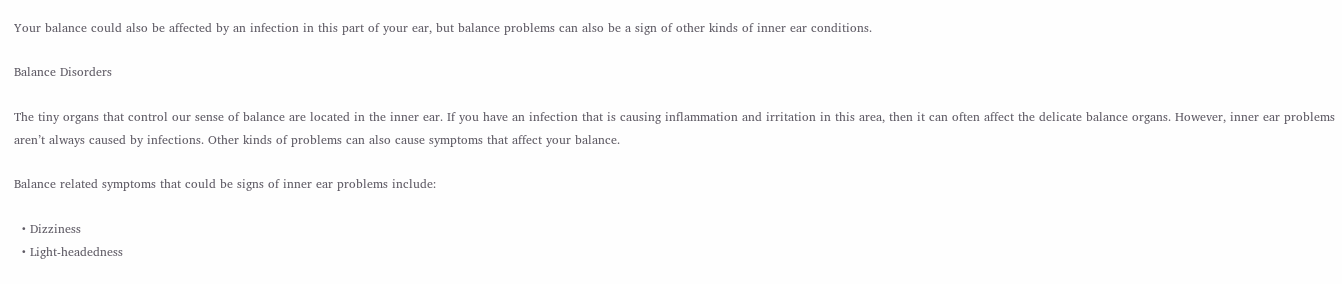Your balance could also be affected by an infection in this part of your ear, but balance problems can also be a sign of other kinds of inner ear conditions.

Balance Disorders

The tiny organs that control our sense of balance are located in the inner ear. If you have an infection that is causing inflammation and irritation in this area, then it can often affect the delicate balance organs. However, inner ear problems aren’t always caused by infections. Other kinds of problems can also cause symptoms that affect your balance.

Balance related symptoms that could be signs of inner ear problems include:

  • Dizziness
  • Light-headedness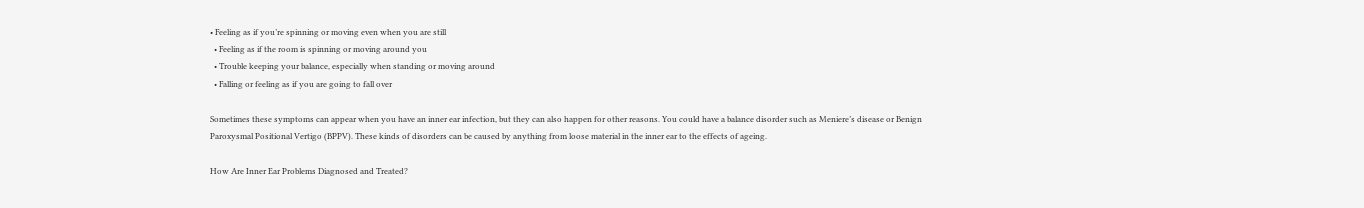• Feeling as if you’re spinning or moving even when you are still
  • Feeling as if the room is spinning or moving around you
  • Trouble keeping your balance, especially when standing or moving around
  • Falling or feeling as if you are going to fall over

Sometimes these symptoms can appear when you have an inner ear infection, but they can also happen for other reasons. You could have a balance disorder such as Meniere’s disease or Benign Paroxysmal Positional Vertigo (BPPV). These kinds of disorders can be caused by anything from loose material in the inner ear to the effects of ageing.

How Are Inner Ear Problems Diagnosed and Treated?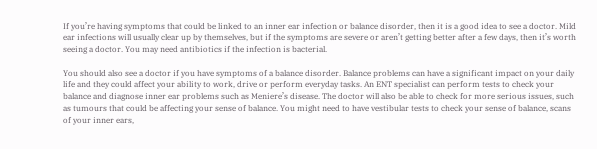If you’re having symptoms that could be linked to an inner ear infection or balance disorder, then it is a good idea to see a doctor. Mild ear infections will usually clear up by themselves, but if the symptoms are severe or aren’t getting better after a few days, then it’s worth seeing a doctor. You may need antibiotics if the infection is bacterial.

You should also see a doctor if you have symptoms of a balance disorder. Balance problems can have a significant impact on your daily life and they could affect your ability to work, drive or perform everyday tasks. An ENT specialist can perform tests to check your balance and diagnose inner ear problems such as Meniere’s disease. The doctor will also be able to check for more serious issues, such as tumours that could be affecting your sense of balance. You might need to have vestibular tests to check your sense of balance, scans of your inner ears,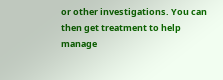or other investigations. You can then get treatment to help manage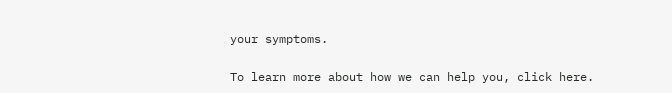your symptoms.

To learn more about how we can help you, click here.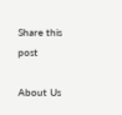Share this post

About Us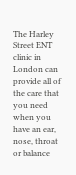The Harley Street ENT clinic in London can provide all of the care that you need when you have an ear, nose, throat or balance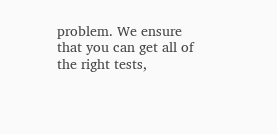problem. We ensure that you can get all of the right tests,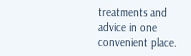treatments and advice in one convenient place.